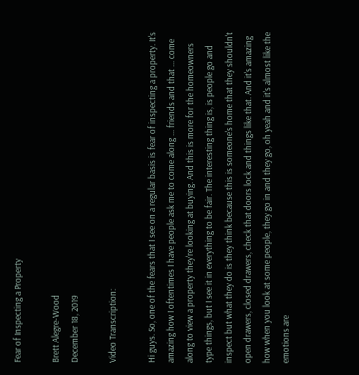Fear of Inspecting a Property

Brett Alegre-Wood
December 18, 2019

Video Transcription:

Hi guys. So, one of the fears that I see on a regular basis is fear of inspecting a property. It's amazing how I oftentimes I have people ask me to come along ... friends and that ... come along to view a property they're looking at buying. And this is more for the homeowners type things, but I see it in everything to be fair. The interesting thing is, is people go and inspect but what they do is they think because this is someone's home that they shouldn't open drawers, closed drawers, check that doors lock and things like that. And it's amazing how when you look at some people, they go in and they go, oh yeah and it's almost like the emotions are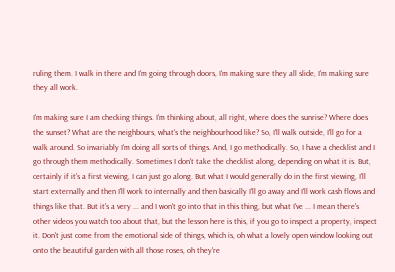ruling them. I walk in there and I'm going through doors, I'm making sure they all slide, I'm making sure they all work.

I'm making sure I am checking things. I'm thinking about, all right, where does the sunrise? Where does the sunset? What are the neighbours, what's the neighbourhood like? So, I'll walk outside, I'll go for a walk around. So invariably I'm doing all sorts of things. And, I go methodically. So, I have a checklist and I go through them methodically. Sometimes I don't take the checklist along, depending on what it is. But, certainly if it's a first viewing, I can just go along. But what I would generally do in the first viewing, I'll start externally and then I'll work to internally and then basically I'll go away and I'll work cash flows and things like that. But it's a very ... and I won't go into that in this thing, but what I've ... I mean there's other videos you watch too about that, but the lesson here is this, if you go to inspect a property, inspect it. Don't just come from the emotional side of things, which is, oh what a lovely open window looking out onto the beautiful garden with all those roses, oh they're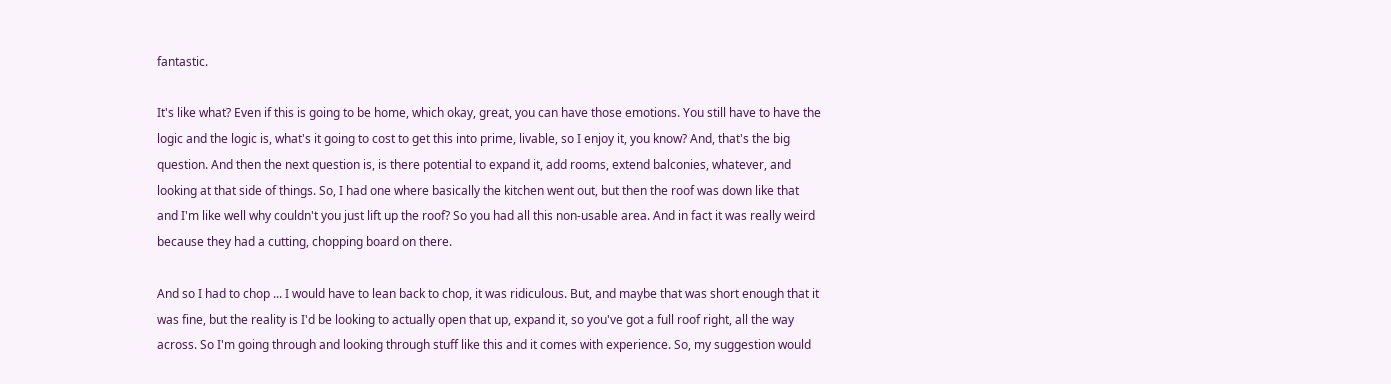fantastic.

It's like what? Even if this is going to be home, which okay, great, you can have those emotions. You still have to have the logic and the logic is, what's it going to cost to get this into prime, livable, so I enjoy it, you know? And, that's the big question. And then the next question is, is there potential to expand it, add rooms, extend balconies, whatever, and looking at that side of things. So, I had one where basically the kitchen went out, but then the roof was down like that and I'm like well why couldn't you just lift up the roof? So you had all this non-usable area. And in fact it was really weird because they had a cutting, chopping board on there.

And so I had to chop ... I would have to lean back to chop, it was ridiculous. But, and maybe that was short enough that it was fine, but the reality is I'd be looking to actually open that up, expand it, so you've got a full roof right, all the way across. So I'm going through and looking through stuff like this and it comes with experience. So, my suggestion would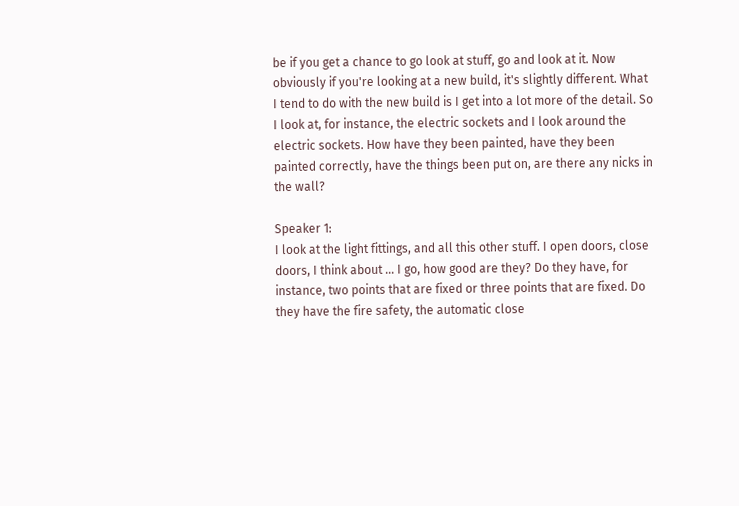be if you get a chance to go look at stuff, go and look at it. Now obviously if you're looking at a new build, it's slightly different. What I tend to do with the new build is I get into a lot more of the detail. So I look at, for instance, the electric sockets and I look around the electric sockets. How have they been painted, have they been painted correctly, have the things been put on, are there any nicks in the wall?

Speaker 1:
I look at the light fittings, and all this other stuff. I open doors, close doors, I think about ... I go, how good are they? Do they have, for instance, two points that are fixed or three points that are fixed. Do they have the fire safety, the automatic close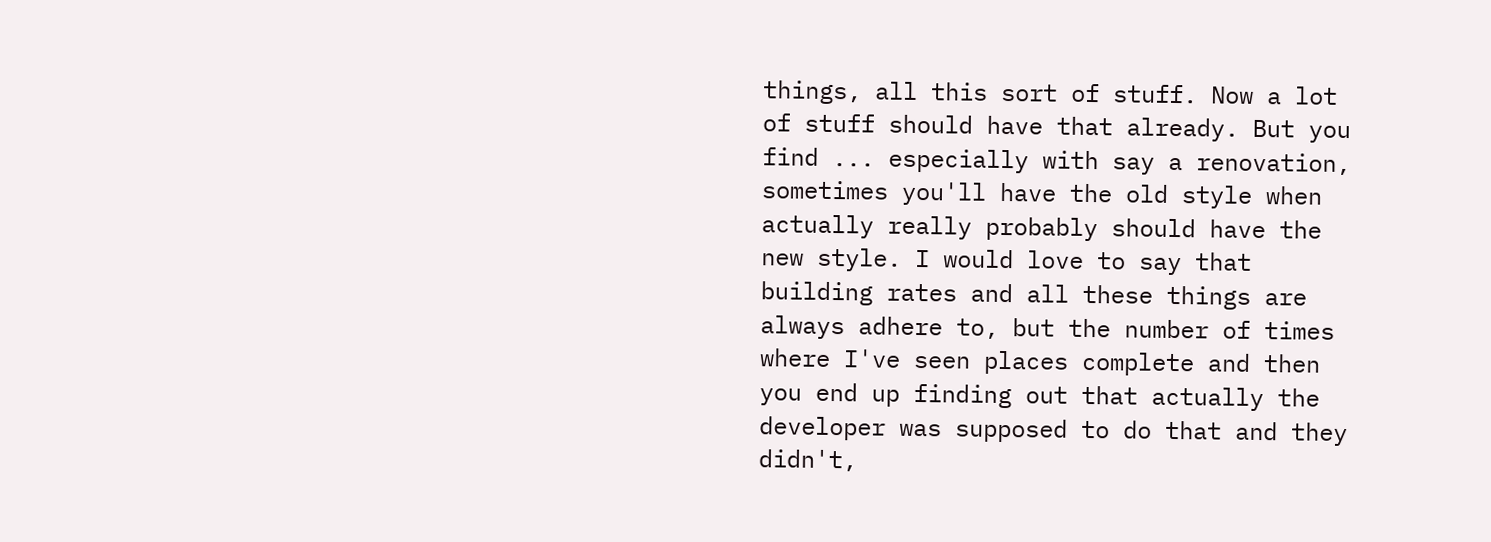things, all this sort of stuff. Now a lot of stuff should have that already. But you find ... especially with say a renovation, sometimes you'll have the old style when actually really probably should have the new style. I would love to say that building rates and all these things are always adhere to, but the number of times where I've seen places complete and then you end up finding out that actually the developer was supposed to do that and they didn't,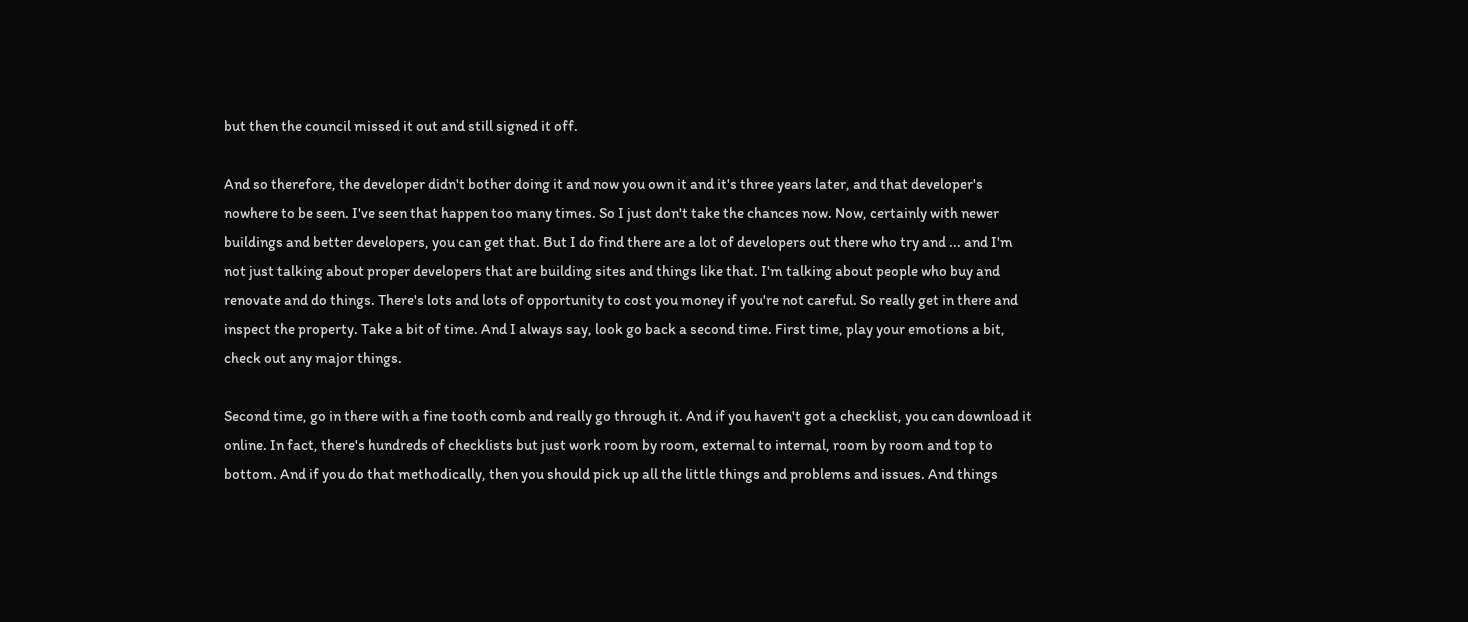but then the council missed it out and still signed it off.

And so therefore, the developer didn't bother doing it and now you own it and it's three years later, and that developer's nowhere to be seen. I've seen that happen too many times. So I just don't take the chances now. Now, certainly with newer buildings and better developers, you can get that. But I do find there are a lot of developers out there who try and ... and I'm not just talking about proper developers that are building sites and things like that. I'm talking about people who buy and renovate and do things. There's lots and lots of opportunity to cost you money if you're not careful. So really get in there and inspect the property. Take a bit of time. And I always say, look go back a second time. First time, play your emotions a bit, check out any major things.

Second time, go in there with a fine tooth comb and really go through it. And if you haven't got a checklist, you can download it online. In fact, there's hundreds of checklists but just work room by room, external to internal, room by room and top to bottom. And if you do that methodically, then you should pick up all the little things and problems and issues. And things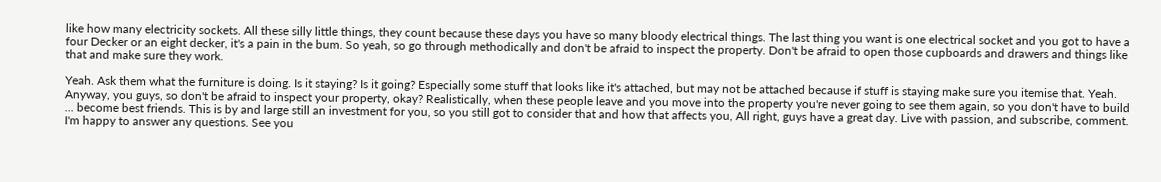like how many electricity sockets. All these silly little things, they count because these days you have so many bloody electrical things. The last thing you want is one electrical socket and you got to have a four Decker or an eight decker, it's a pain in the bum. So yeah, so go through methodically and don't be afraid to inspect the property. Don't be afraid to open those cupboards and drawers and things like that and make sure they work.

Yeah. Ask them what the furniture is doing. Is it staying? Is it going? Especially some stuff that looks like it's attached, but may not be attached because if stuff is staying make sure you itemise that. Yeah. Anyway, you guys, so don't be afraid to inspect your property, okay? Realistically, when these people leave and you move into the property you're never going to see them again, so you don't have to build ... become best friends. This is by and large still an investment for you, so you still got to consider that and how that affects you, All right, guys have a great day. Live with passion, and subscribe, comment. I'm happy to answer any questions. See you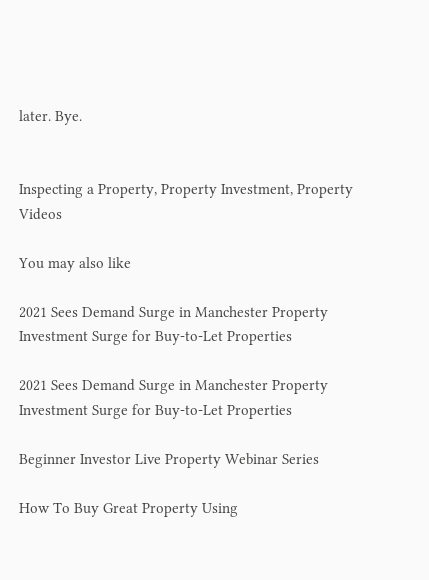later. Bye.


Inspecting a Property, Property Investment, Property Videos

You may also like

2021 Sees Demand Surge in Manchester Property Investment Surge for Buy-to-Let Properties

2021 Sees Demand Surge in Manchester Property Investment Surge for Buy-to-Let Properties

Beginner Investor Live Property Webinar Series

How To Buy Great Property Using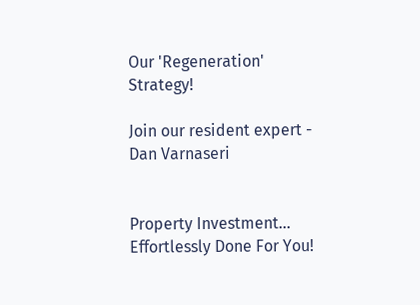Our 'Regeneration' Strategy!

Join our resident expert - Dan Varnaseri


Property Investment... Effortlessly Done For You!